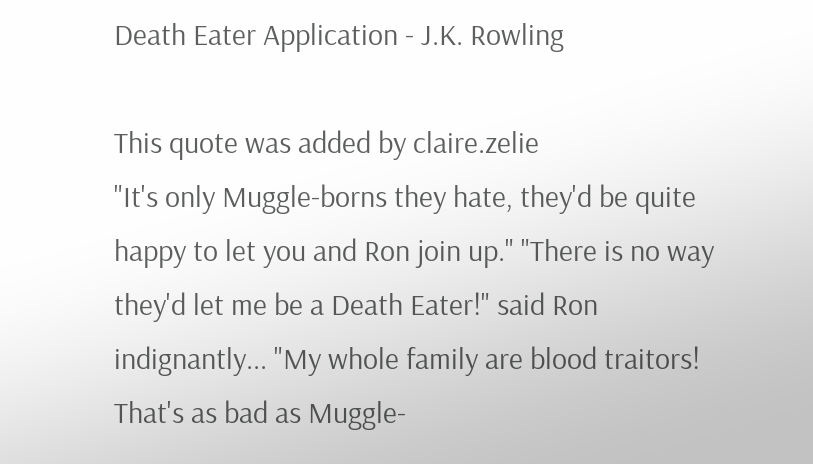Death Eater Application - J.K. Rowling

This quote was added by claire.zelie
"It's only Muggle-borns they hate, they'd be quite happy to let you and Ron join up." "There is no way they'd let me be a Death Eater!" said Ron indignantly... "My whole family are blood traitors! That's as bad as Muggle-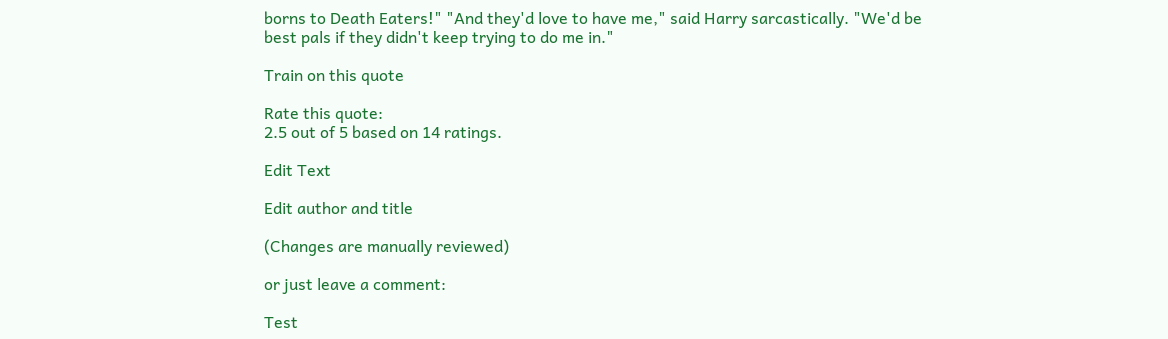borns to Death Eaters!" "And they'd love to have me," said Harry sarcastically. "We'd be best pals if they didn't keep trying to do me in."

Train on this quote

Rate this quote:
2.5 out of 5 based on 14 ratings.

Edit Text

Edit author and title

(Changes are manually reviewed)

or just leave a comment:

Test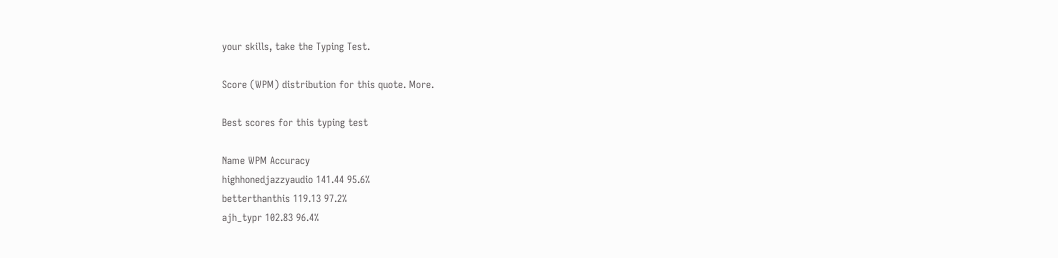your skills, take the Typing Test.

Score (WPM) distribution for this quote. More.

Best scores for this typing test

Name WPM Accuracy
highhonedjazzyaudio 141.44 95.6%
betterthanthis 119.13 97.2%
ajh_typr 102.83 96.4%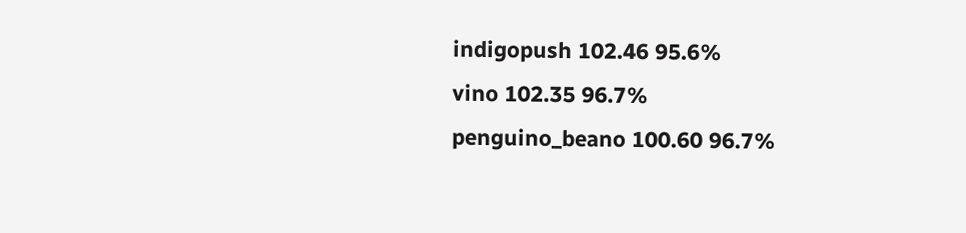indigopush 102.46 95.6%
vino 102.35 96.7%
penguino_beano 100.60 96.7%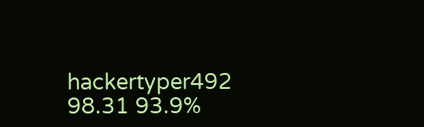hackertyper492 98.31 93.9%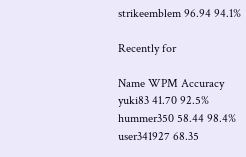strikeemblem 96.94 94.1%

Recently for

Name WPM Accuracy
yuki83 41.70 92.5%
hummer350 58.44 98.4%
user341927 68.35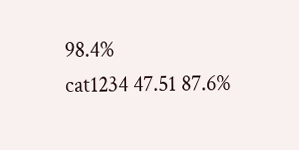98.4%
cat1234 47.51 87.6%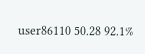user86110 50.28 92.1%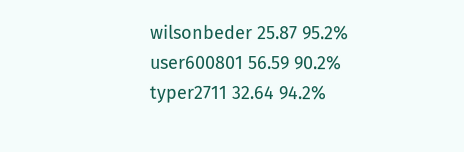wilsonbeder 25.87 95.2%
user600801 56.59 90.2%
typer2711 32.64 94.2%